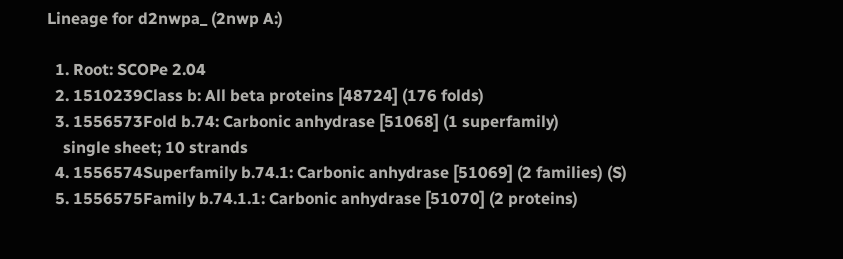Lineage for d2nwpa_ (2nwp A:)

  1. Root: SCOPe 2.04
  2. 1510239Class b: All beta proteins [48724] (176 folds)
  3. 1556573Fold b.74: Carbonic anhydrase [51068] (1 superfamily)
    single sheet; 10 strands
  4. 1556574Superfamily b.74.1: Carbonic anhydrase [51069] (2 families) (S)
  5. 1556575Family b.74.1.1: Carbonic anhydrase [51070] (2 proteins)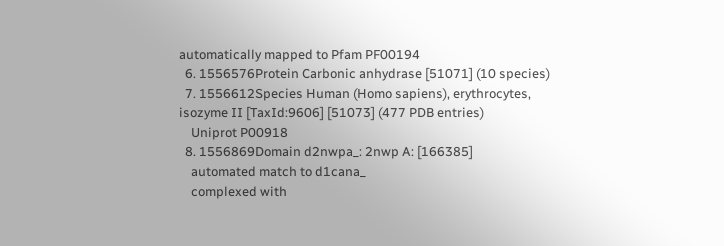automatically mapped to Pfam PF00194
  6. 1556576Protein Carbonic anhydrase [51071] (10 species)
  7. 1556612Species Human (Homo sapiens), erythrocytes, isozyme II [TaxId:9606] [51073] (477 PDB entries)
    Uniprot P00918
  8. 1556869Domain d2nwpa_: 2nwp A: [166385]
    automated match to d1cana_
    complexed with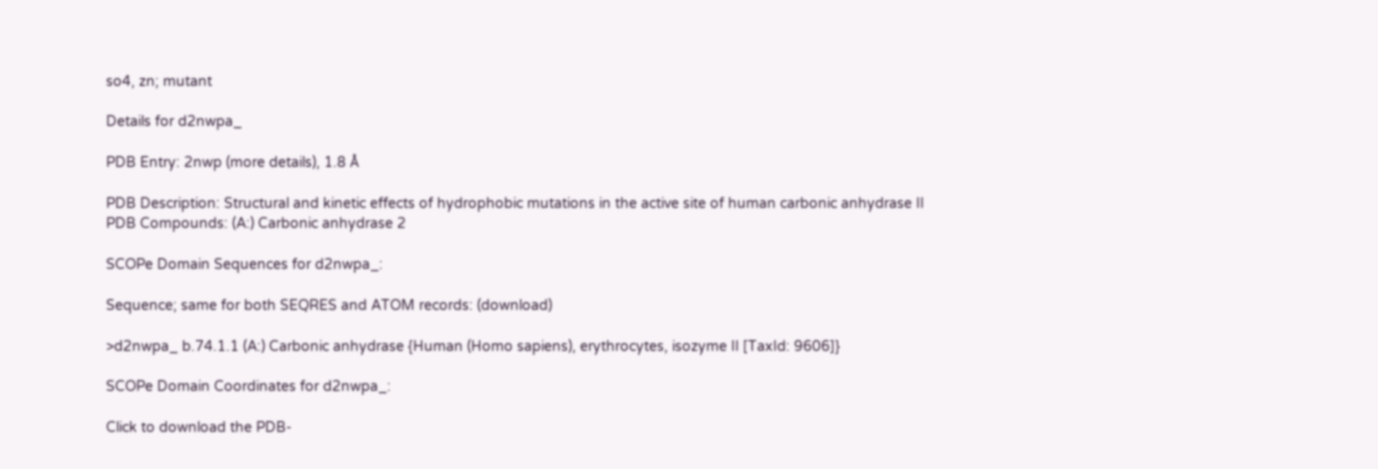so4, zn; mutant

Details for d2nwpa_

PDB Entry: 2nwp (more details), 1.8 Å

PDB Description: Structural and kinetic effects of hydrophobic mutations in the active site of human carbonic anhydrase II
PDB Compounds: (A:) Carbonic anhydrase 2

SCOPe Domain Sequences for d2nwpa_:

Sequence; same for both SEQRES and ATOM records: (download)

>d2nwpa_ b.74.1.1 (A:) Carbonic anhydrase {Human (Homo sapiens), erythrocytes, isozyme II [TaxId: 9606]}

SCOPe Domain Coordinates for d2nwpa_:

Click to download the PDB-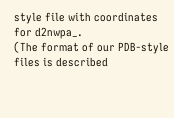style file with coordinates for d2nwpa_.
(The format of our PDB-style files is described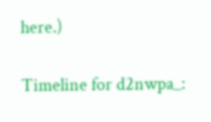here.)

Timeline for d2nwpa_: